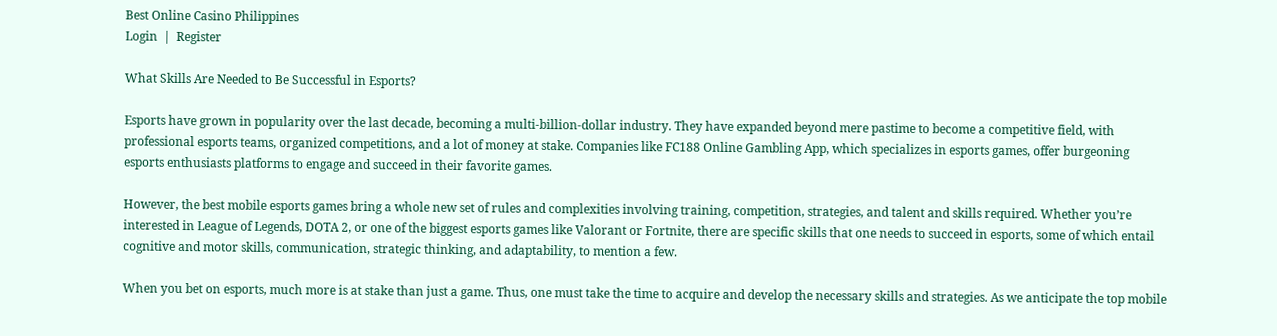Best Online Casino Philippines
Login  |  Register

What Skills Are Needed to Be Successful in Esports?

Esports have grown in popularity over the last decade, becoming a multi-billion-dollar industry. They have expanded beyond mere pastime to become a competitive field, with professional esports teams, organized competitions, and a lot of money at stake. Companies like FC188 Online Gambling App, which specializes in esports games, offer burgeoning esports enthusiasts platforms to engage and succeed in their favorite games.

However, the best mobile esports games bring a whole new set of rules and complexities involving training, competition, strategies, and talent and skills required. Whether you’re interested in League of Legends, DOTA 2, or one of the biggest esports games like Valorant or Fortnite, there are specific skills that one needs to succeed in esports, some of which entail cognitive and motor skills, communication, strategic thinking, and adaptability, to mention a few.

When you bet on esports, much more is at stake than just a game. Thus, one must take the time to acquire and develop the necessary skills and strategies. As we anticipate the top mobile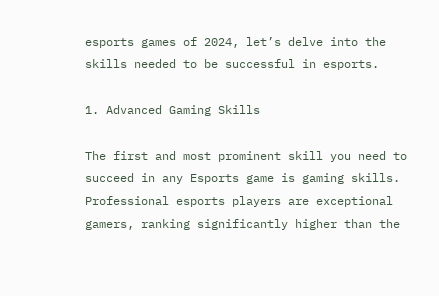esports games of 2024, let’s delve into the skills needed to be successful in esports.

1. Advanced Gaming Skills

The first and most prominent skill you need to succeed in any Esports game is gaming skills. Professional esports players are exceptional gamers, ranking significantly higher than the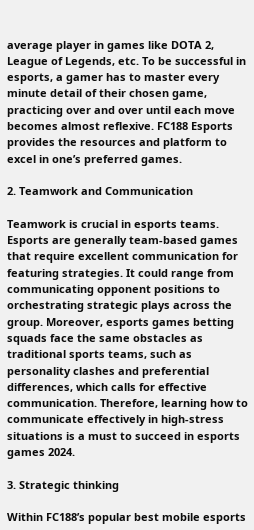average player in games like DOTA 2, League of Legends, etc. To be successful in esports, a gamer has to master every minute detail of their chosen game, practicing over and over until each move becomes almost reflexive. FC188 Esports provides the resources and platform to excel in one’s preferred games.

2. Teamwork and Communication

Teamwork is crucial in esports teams. Esports are generally team-based games that require excellent communication for featuring strategies. It could range from communicating opponent positions to orchestrating strategic plays across the group. Moreover, esports games betting squads face the same obstacles as traditional sports teams, such as personality clashes and preferential differences, which calls for effective communication. Therefore, learning how to communicate effectively in high-stress situations is a must to succeed in esports games 2024.

3. Strategic thinking

Within FC188’s popular best mobile esports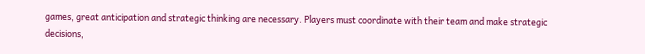games, great anticipation and strategic thinking are necessary. Players must coordinate with their team and make strategic decisions,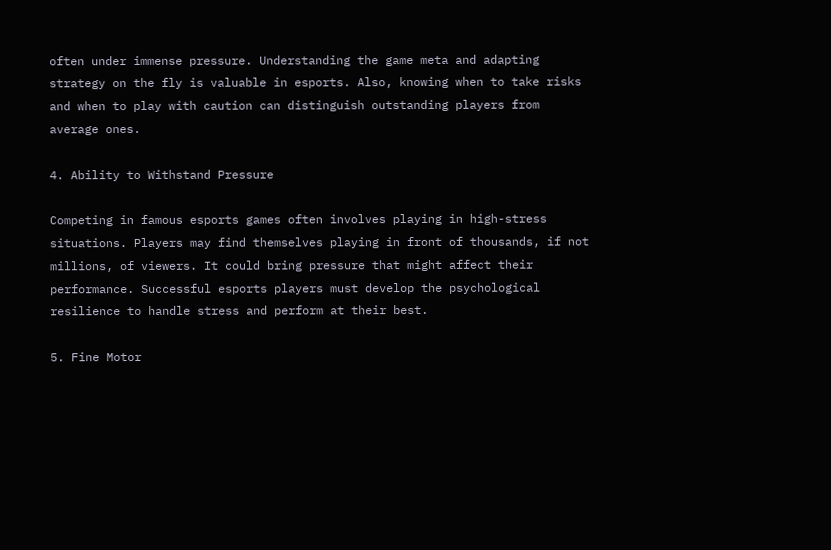often under immense pressure. Understanding the game meta and adapting strategy on the fly is valuable in esports. Also, knowing when to take risks and when to play with caution can distinguish outstanding players from average ones.

4. Ability to Withstand Pressure

Competing in famous esports games often involves playing in high-stress situations. Players may find themselves playing in front of thousands, if not millions, of viewers. It could bring pressure that might affect their performance. Successful esports players must develop the psychological resilience to handle stress and perform at their best.

5. Fine Motor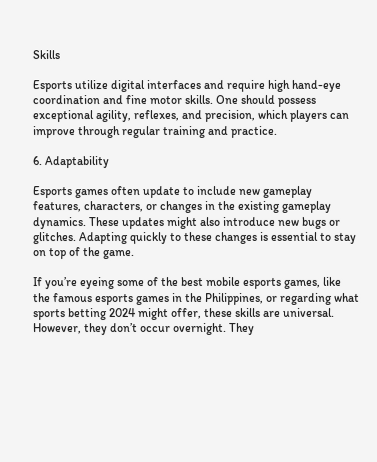Skills

Esports utilize digital interfaces and require high hand-eye coordination and fine motor skills. One should possess exceptional agility, reflexes, and precision, which players can improve through regular training and practice.

6. Adaptability

Esports games often update to include new gameplay features, characters, or changes in the existing gameplay dynamics. These updates might also introduce new bugs or glitches. Adapting quickly to these changes is essential to stay on top of the game.

If you’re eyeing some of the best mobile esports games, like the famous esports games in the Philippines, or regarding what sports betting 2024 might offer, these skills are universal. However, they don’t occur overnight. They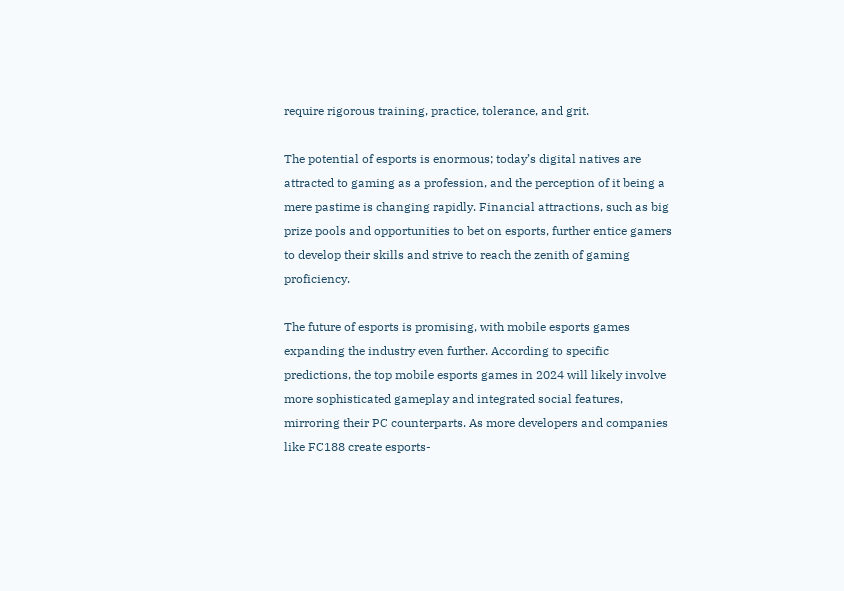require rigorous training, practice, tolerance, and grit.

The potential of esports is enormous; today’s digital natives are attracted to gaming as a profession, and the perception of it being a mere pastime is changing rapidly. Financial attractions, such as big prize pools and opportunities to bet on esports, further entice gamers to develop their skills and strive to reach the zenith of gaming proficiency.

The future of esports is promising, with mobile esports games expanding the industry even further. According to specific predictions, the top mobile esports games in 2024 will likely involve more sophisticated gameplay and integrated social features, mirroring their PC counterparts. As more developers and companies like FC188 create esports-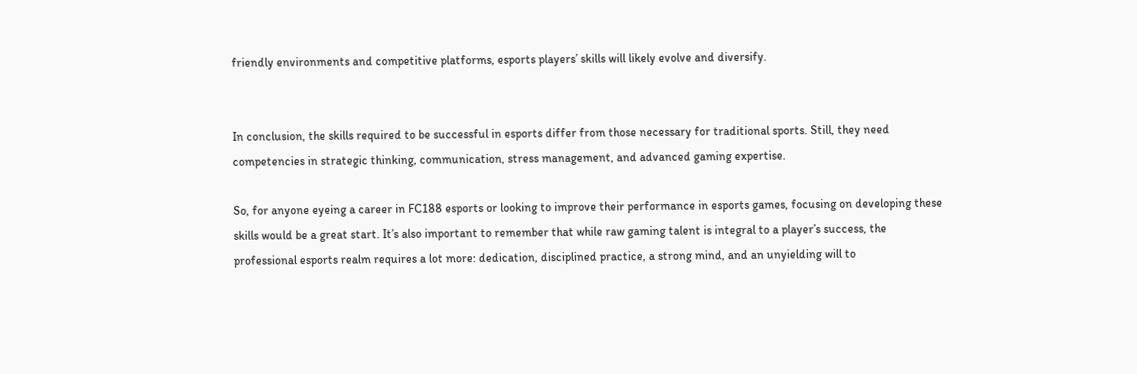friendly environments and competitive platforms, esports players’ skills will likely evolve and diversify.


In conclusion, the skills required to be successful in esports differ from those necessary for traditional sports. Still, they need competencies in strategic thinking, communication, stress management, and advanced gaming expertise.

So, for anyone eyeing a career in FC188 esports or looking to improve their performance in esports games, focusing on developing these skills would be a great start. It’s also important to remember that while raw gaming talent is integral to a player’s success, the professional esports realm requires a lot more: dedication, disciplined practice, a strong mind, and an unyielding will to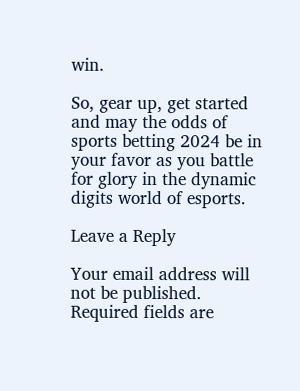win.

So, gear up, get started and may the odds of sports betting 2024 be in your favor as you battle for glory in the dynamic digits world of esports.

Leave a Reply

Your email address will not be published. Required fields are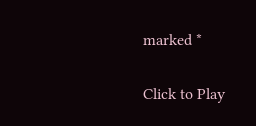marked *

Click to Play